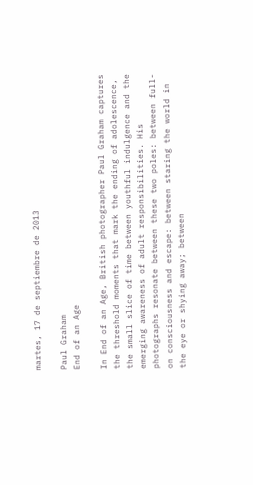martes, 17 de septiembre de 2013

Paul Graham
End of an Age

In End of an Age, British photographer Paul Graham captures the threshold moments that mark the ending of adolescence, the small slice of time between youthful indulgence and the emerging awareness of adult responsibilities. His photographs resonate between these two poles: between full-on consciousness and escape: between staring the world in the eye or shying away; between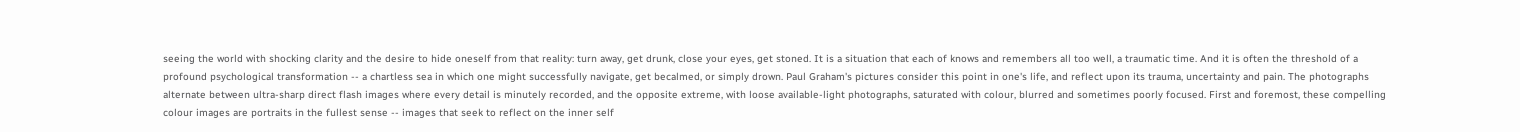seeing the world with shocking clarity and the desire to hide oneself from that reality: turn away, get drunk, close your eyes, get stoned. It is a situation that each of knows and remembers all too well, a traumatic time. And it is often the threshold of a profound psychological transformation -- a chartless sea in which one might successfully navigate, get becalmed, or simply drown. Paul Graham's pictures consider this point in one's life, and reflect upon its trauma, uncertainty and pain. The photographs alternate between ultra-sharp direct flash images where every detail is minutely recorded, and the opposite extreme, with loose available-light photographs, saturated with colour, blurred and sometimes poorly focused. First and foremost, these compelling colour images are portraits in the fullest sense -- images that seek to reflect on the inner self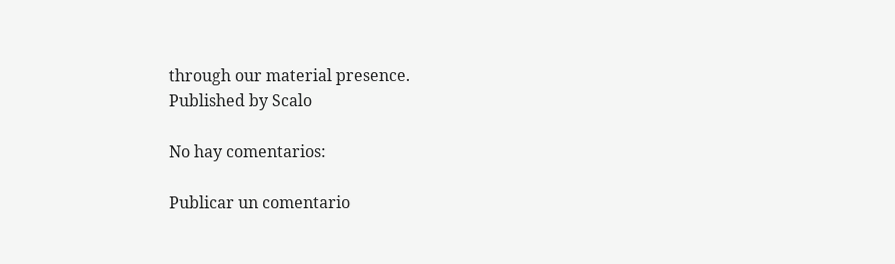through our material presence.
Published by Scalo

No hay comentarios:

Publicar un comentario